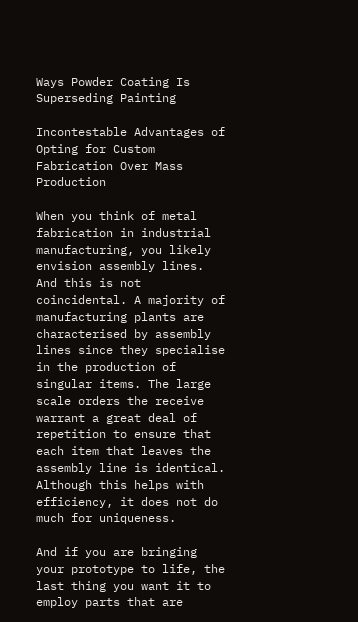Ways Powder Coating Is Superseding Painting

Incontestable Advantages of Opting for Custom Fabrication Over Mass Production

When you think of metal fabrication in industrial manufacturing, you likely envision assembly lines. And this is not coincidental. A majority of manufacturing plants are characterised by assembly lines since they specialise in the production of singular items. The large scale orders the receive warrant a great deal of repetition to ensure that each item that leaves the assembly line is identical. Although this helps with efficiency, it does not do much for uniqueness.

And if you are bringing your prototype to life, the last thing you want it to employ parts that are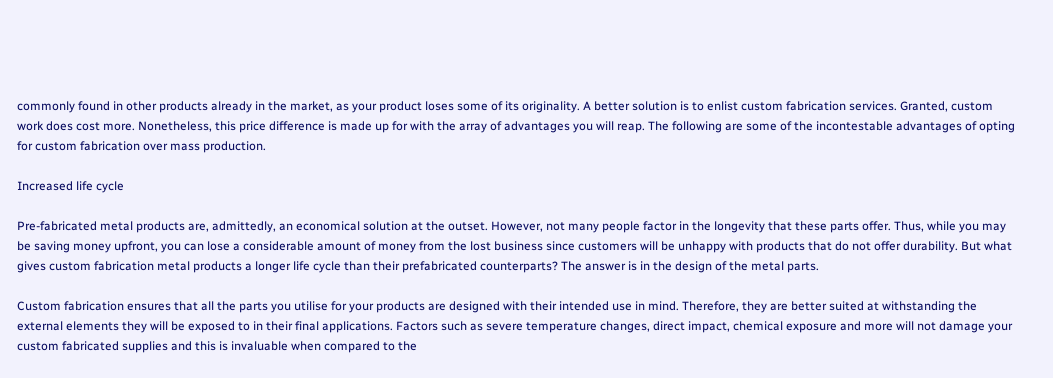commonly found in other products already in the market, as your product loses some of its originality. A better solution is to enlist custom fabrication services. Granted, custom work does cost more. Nonetheless, this price difference is made up for with the array of advantages you will reap. The following are some of the incontestable advantages of opting for custom fabrication over mass production.

Increased life cycle

Pre-fabricated metal products are, admittedly, an economical solution at the outset. However, not many people factor in the longevity that these parts offer. Thus, while you may be saving money upfront, you can lose a considerable amount of money from the lost business since customers will be unhappy with products that do not offer durability. But what gives custom fabrication metal products a longer life cycle than their prefabricated counterparts? The answer is in the design of the metal parts.

Custom fabrication ensures that all the parts you utilise for your products are designed with their intended use in mind. Therefore, they are better suited at withstanding the external elements they will be exposed to in their final applications. Factors such as severe temperature changes, direct impact, chemical exposure and more will not damage your custom fabricated supplies and this is invaluable when compared to the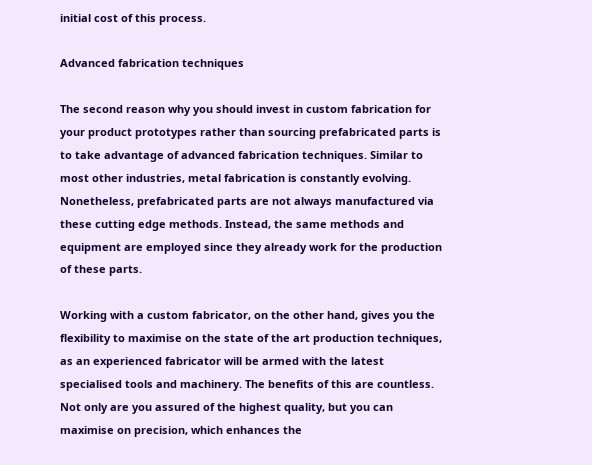initial cost of this process.

Advanced fabrication techniques

The second reason why you should invest in custom fabrication for your product prototypes rather than sourcing prefabricated parts is to take advantage of advanced fabrication techniques. Similar to most other industries, metal fabrication is constantly evolving. Nonetheless, prefabricated parts are not always manufactured via these cutting edge methods. Instead, the same methods and equipment are employed since they already work for the production of these parts.

Working with a custom fabricator, on the other hand, gives you the flexibility to maximise on the state of the art production techniques, as an experienced fabricator will be armed with the latest specialised tools and machinery. The benefits of this are countless. Not only are you assured of the highest quality, but you can maximise on precision, which enhances the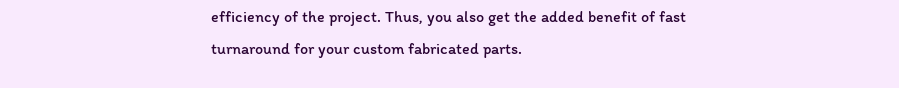efficiency of the project. Thus, you also get the added benefit of fast turnaround for your custom fabricated parts.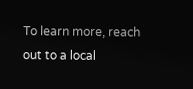To learn more, reach out to a local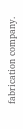fabrication company.